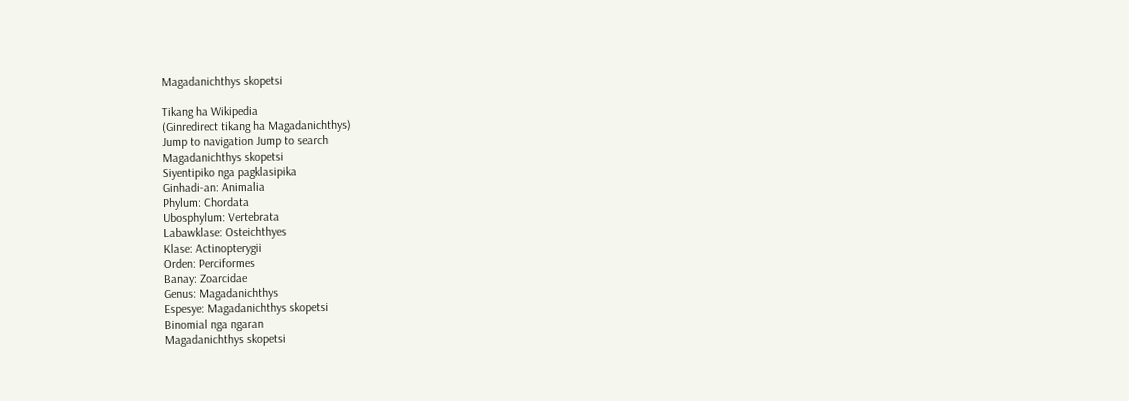Magadanichthys skopetsi

Tikang ha Wikipedia
(Ginredirect tikang ha Magadanichthys)
Jump to navigation Jump to search
Magadanichthys skopetsi
Siyentipiko nga pagklasipika
Ginhadi-an: Animalia
Phylum: Chordata
Ubosphylum: Vertebrata
Labawklase: Osteichthyes
Klase: Actinopterygii
Orden: Perciformes
Banay: Zoarcidae
Genus: Magadanichthys
Espesye: Magadanichthys skopetsi
Binomial nga ngaran
Magadanichthys skopetsi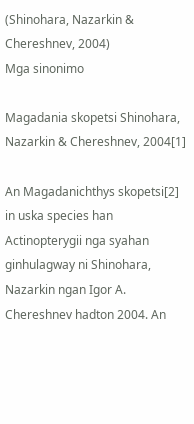(Shinohara, Nazarkin & Chereshnev, 2004)
Mga sinonimo

Magadania skopetsi Shinohara, Nazarkin & Chereshnev, 2004[1]

An Magadanichthys skopetsi[2] in uska species han Actinopterygii nga syahan ginhulagway ni Shinohara, Nazarkin ngan Igor A. Chereshnev hadton 2004. An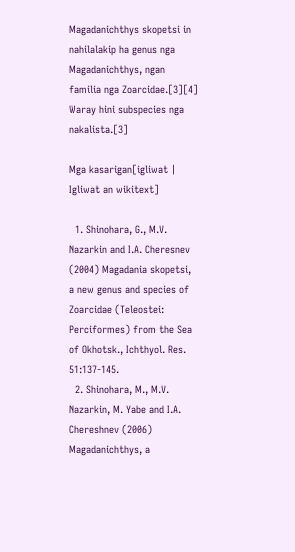Magadanichthys skopetsi in nahilalakip ha genus nga Magadanichthys, ngan familia nga Zoarcidae.[3][4] Waray hini subspecies nga nakalista.[3]

Mga kasarigan[igliwat | Igliwat an wikitext]

  1. Shinohara, G., M.V. Nazarkin and I.A. Cheresnev (2004) Magadania skopetsi, a new genus and species of Zoarcidae (Teleostei: Perciformes) from the Sea of Okhotsk., Ichthyol. Res. 51:137-145.
  2. Shinohara, M., M.V. Nazarkin, M. Yabe and I.A. Chereshnev (2006) Magadanichthys, a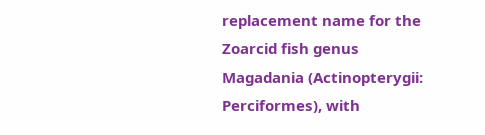replacement name for the Zoarcid fish genus Magadania (Actinopterygii: Perciformes), with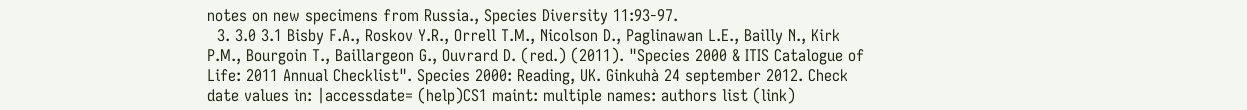notes on new specimens from Russia., Species Diversity 11:93-97.
  3. 3.0 3.1 Bisby F.A., Roskov Y.R., Orrell T.M., Nicolson D., Paglinawan L.E., Bailly N., Kirk P.M., Bourgoin T., Baillargeon G., Ouvrard D. (red.) (2011). "Species 2000 & ITIS Catalogue of Life: 2011 Annual Checklist". Species 2000: Reading, UK. Ginkuhà 24 september 2012. Check date values in: |accessdate= (help)CS1 maint: multiple names: authors list (link)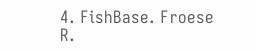4. FishBase. Froese R.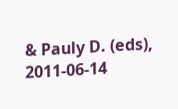& Pauly D. (eds), 2011-06-14